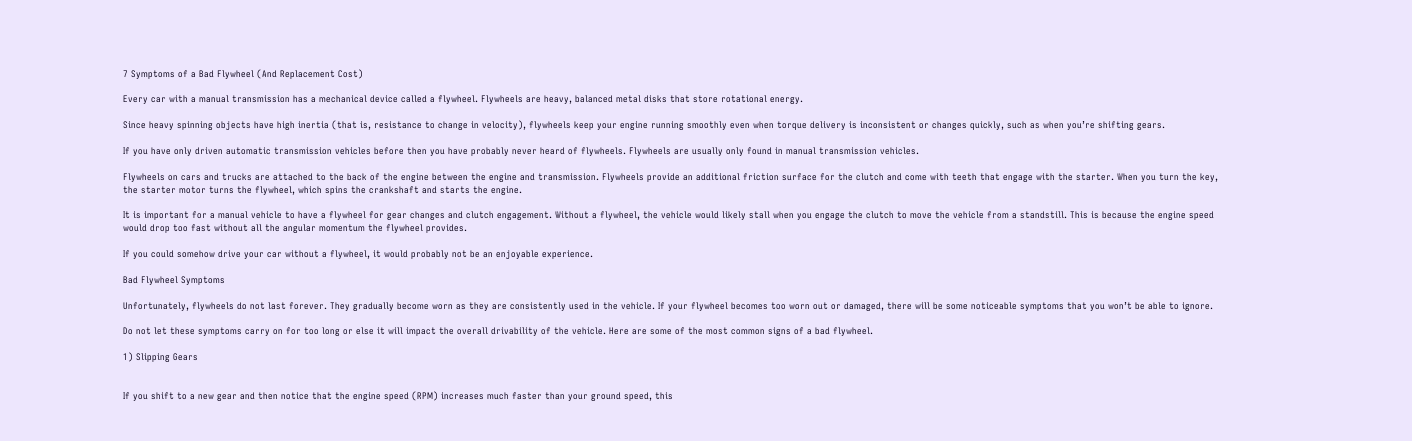7 Symptoms of a Bad Flywheel (And Replacement Cost)

Every car with a manual transmission has a mechanical device called a flywheel. Flywheels are heavy, balanced metal disks that store rotational energy.

Since heavy spinning objects have high inertia (that is, resistance to change in velocity), flywheels keep your engine running smoothly even when torque delivery is inconsistent or changes quickly, such as when you’re shifting gears.

If you have only driven automatic transmission vehicles before then you have probably never heard of flywheels. Flywheels are usually only found in manual transmission vehicles.

Flywheels on cars and trucks are attached to the back of the engine between the engine and transmission. Flywheels provide an additional friction surface for the clutch and come with teeth that engage with the starter. When you turn the key, the starter motor turns the flywheel, which spins the crankshaft and starts the engine.

It is important for a manual vehicle to have a flywheel for gear changes and clutch engagement. Without a flywheel, the vehicle would likely stall when you engage the clutch to move the vehicle from a standstill. This is because the engine speed would drop too fast without all the angular momentum the flywheel provides.

If you could somehow drive your car without a flywheel, it would probably not be an enjoyable experience.

Bad Flywheel Symptoms

Unfortunately, flywheels do not last forever. They gradually become worn as they are consistently used in the vehicle. If your flywheel becomes too worn out or damaged, there will be some noticeable symptoms that you won’t be able to ignore.

Do not let these symptoms carry on for too long or else it will impact the overall drivability of the vehicle. Here are some of the most common signs of a bad flywheel.

1) Slipping Gears


If you shift to a new gear and then notice that the engine speed (RPM) increases much faster than your ground speed, this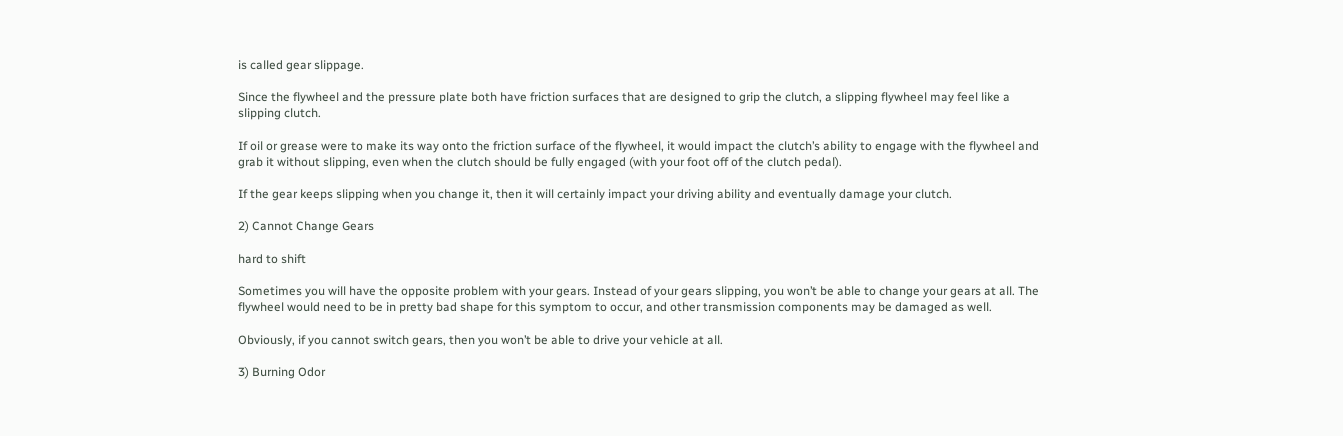is called gear slippage.

Since the flywheel and the pressure plate both have friction surfaces that are designed to grip the clutch, a slipping flywheel may feel like a slipping clutch.

If oil or grease were to make its way onto the friction surface of the flywheel, it would impact the clutch’s ability to engage with the flywheel and grab it without slipping, even when the clutch should be fully engaged (with your foot off of the clutch pedal).

If the gear keeps slipping when you change it, then it will certainly impact your driving ability and eventually damage your clutch.

2) Cannot Change Gears

hard to shift

Sometimes you will have the opposite problem with your gears. Instead of your gears slipping, you won’t be able to change your gears at all. The flywheel would need to be in pretty bad shape for this symptom to occur, and other transmission components may be damaged as well.

Obviously, if you cannot switch gears, then you won’t be able to drive your vehicle at all.

3) Burning Odor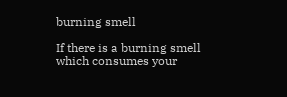burning smell

If there is a burning smell which consumes your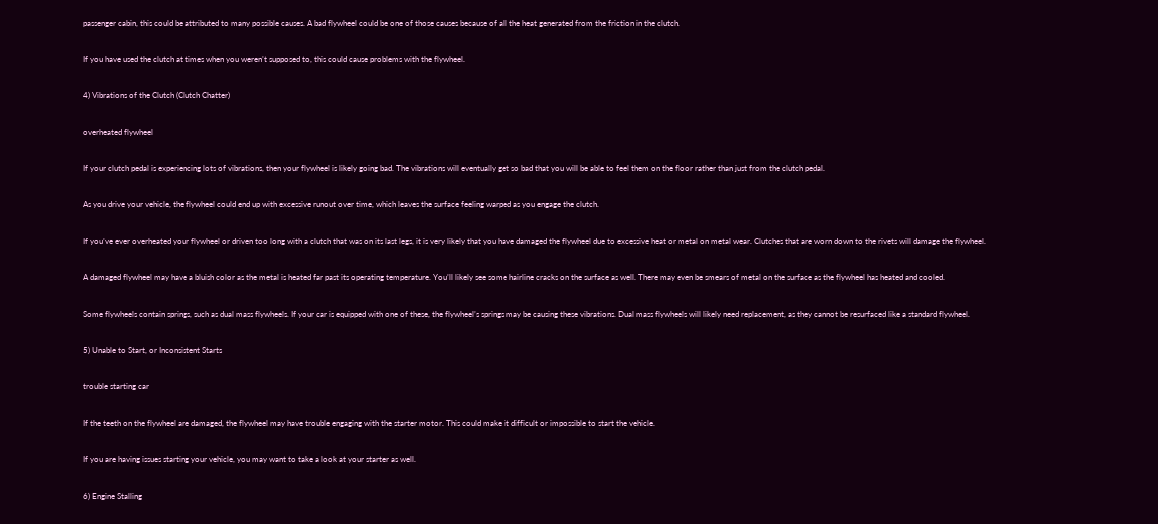passenger cabin, this could be attributed to many possible causes. A bad flywheel could be one of those causes because of all the heat generated from the friction in the clutch.

If you have used the clutch at times when you weren’t supposed to, this could cause problems with the flywheel.

4) Vibrations of the Clutch (Clutch Chatter)

overheated flywheel

If your clutch pedal is experiencing lots of vibrations, then your flywheel is likely going bad. The vibrations will eventually get so bad that you will be able to feel them on the floor rather than just from the clutch pedal.

As you drive your vehicle, the flywheel could end up with excessive runout over time, which leaves the surface feeling warped as you engage the clutch.

If you’ve ever overheated your flywheel or driven too long with a clutch that was on its last legs, it is very likely that you have damaged the flywheel due to excessive heat or metal on metal wear. Clutches that are worn down to the rivets will damage the flywheel.

A damaged flywheel may have a bluish color as the metal is heated far past its operating temperature. You’ll likely see some hairline cracks on the surface as well. There may even be smears of metal on the surface as the flywheel has heated and cooled.

Some flywheels contain springs, such as dual mass flywheels. If your car is equipped with one of these, the flywheel’s springs may be causing these vibrations. Dual mass flywheels will likely need replacement, as they cannot be resurfaced like a standard flywheel.

5) Unable to Start, or Inconsistent Starts

trouble starting car

If the teeth on the flywheel are damaged, the flywheel may have trouble engaging with the starter motor. This could make it difficult or impossible to start the vehicle.

If you are having issues starting your vehicle, you may want to take a look at your starter as well.

6) Engine Stalling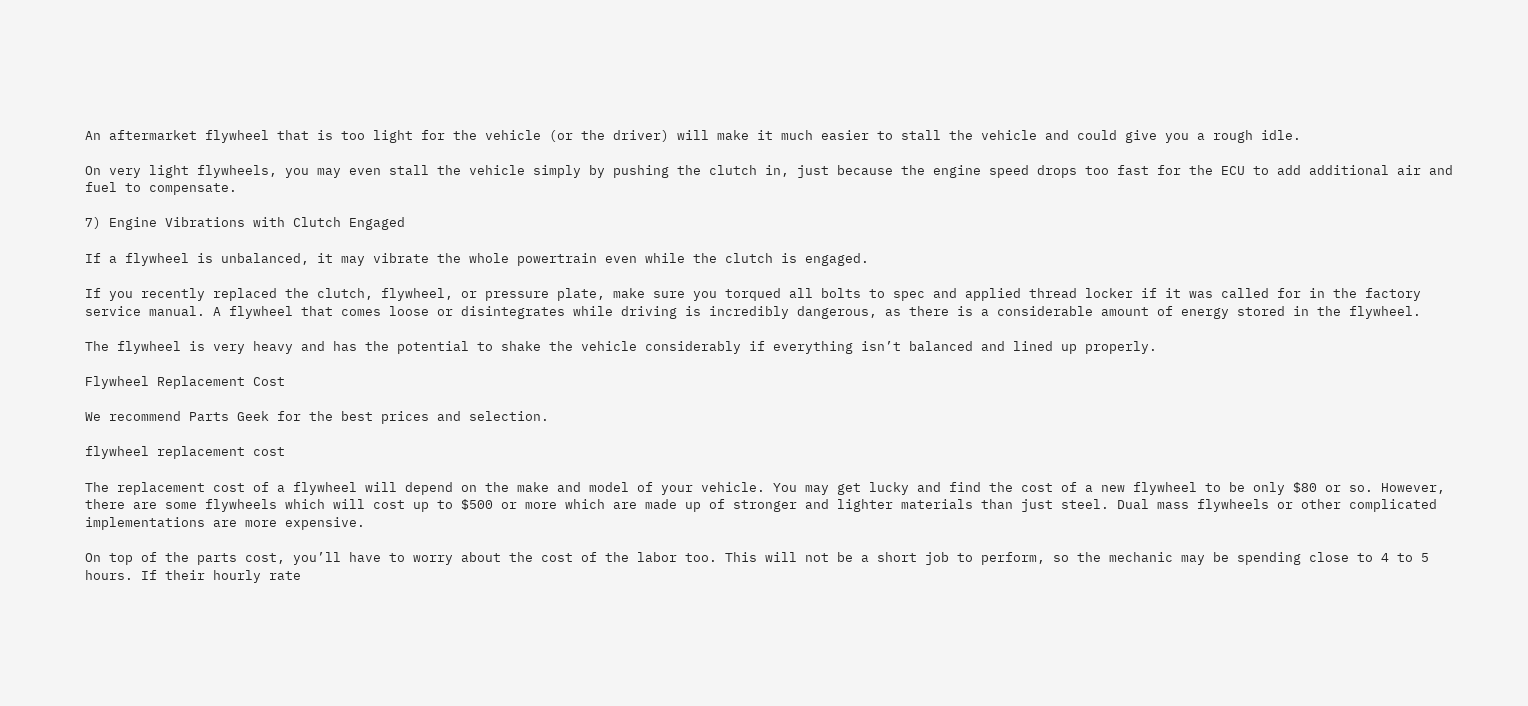An aftermarket flywheel that is too light for the vehicle (or the driver) will make it much easier to stall the vehicle and could give you a rough idle.

On very light flywheels, you may even stall the vehicle simply by pushing the clutch in, just because the engine speed drops too fast for the ECU to add additional air and fuel to compensate.

7) Engine Vibrations with Clutch Engaged

If a flywheel is unbalanced, it may vibrate the whole powertrain even while the clutch is engaged.

If you recently replaced the clutch, flywheel, or pressure plate, make sure you torqued all bolts to spec and applied thread locker if it was called for in the factory service manual. A flywheel that comes loose or disintegrates while driving is incredibly dangerous, as there is a considerable amount of energy stored in the flywheel.

The flywheel is very heavy and has the potential to shake the vehicle considerably if everything isn’t balanced and lined up properly.

Flywheel Replacement Cost

We recommend Parts Geek for the best prices and selection.

flywheel replacement cost

The replacement cost of a flywheel will depend on the make and model of your vehicle. You may get lucky and find the cost of a new flywheel to be only $80 or so. However, there are some flywheels which will cost up to $500 or more which are made up of stronger and lighter materials than just steel. Dual mass flywheels or other complicated implementations are more expensive.

On top of the parts cost, you’ll have to worry about the cost of the labor too. This will not be a short job to perform, so the mechanic may be spending close to 4 to 5 hours. If their hourly rate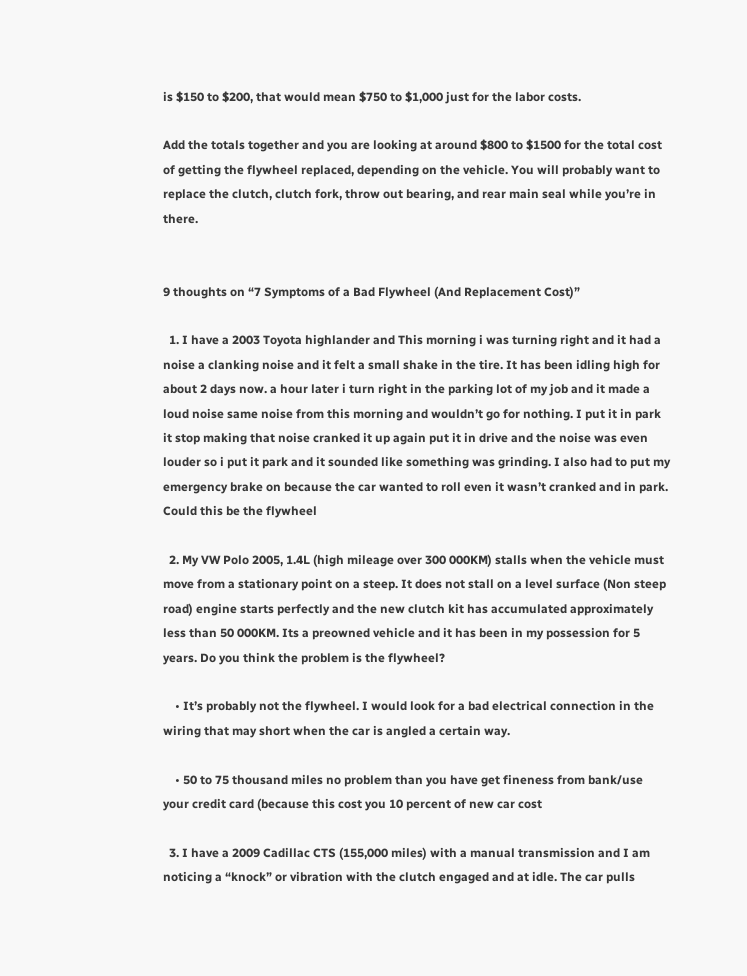is $150 to $200, that would mean $750 to $1,000 just for the labor costs.

Add the totals together and you are looking at around $800 to $1500 for the total cost of getting the flywheel replaced, depending on the vehicle. You will probably want to replace the clutch, clutch fork, throw out bearing, and rear main seal while you’re in there.


9 thoughts on “7 Symptoms of a Bad Flywheel (And Replacement Cost)”

  1. I have a 2003 Toyota highlander and This morning i was turning right and it had a noise a clanking noise and it felt a small shake in the tire. It has been idling high for about 2 days now. a hour later i turn right in the parking lot of my job and it made a loud noise same noise from this morning and wouldn’t go for nothing. I put it in park it stop making that noise cranked it up again put it in drive and the noise was even louder so i put it park and it sounded like something was grinding. I also had to put my emergency brake on because the car wanted to roll even it wasn’t cranked and in park. Could this be the flywheel

  2. My VW Polo 2005, 1.4L (high mileage over 300 000KM) stalls when the vehicle must move from a stationary point on a steep. It does not stall on a level surface (Non steep road) engine starts perfectly and the new clutch kit has accumulated approximately less than 50 000KM. Its a preowned vehicle and it has been in my possession for 5 years. Do you think the problem is the flywheel?

    • It’s probably not the flywheel. I would look for a bad electrical connection in the wiring that may short when the car is angled a certain way.

    • 50 to 75 thousand miles no problem than you have get fineness from bank/use your credit card (because this cost you 10 percent of new car cost

  3. I have a 2009 Cadillac CTS (155,000 miles) with a manual transmission and I am noticing a “knock” or vibration with the clutch engaged and at idle. The car pulls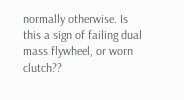normally otherwise. Is this a sign of failing dual mass flywheel, or worn clutch??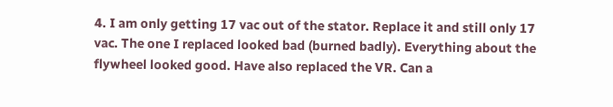4. I am only getting 17 vac out of the stator. Replace it and still only 17 vac. The one I replaced looked bad (burned badly). Everything about the flywheel looked good. Have also replaced the VR. Can a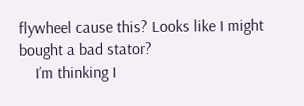flywheel cause this? Looks like I might bought a bad stator?
    I’m thinking I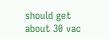should get about 30 vac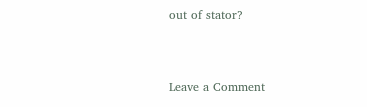out of stator?


Leave a Comment